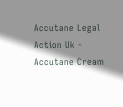Accutane Legal Action Uk - Accutane Cream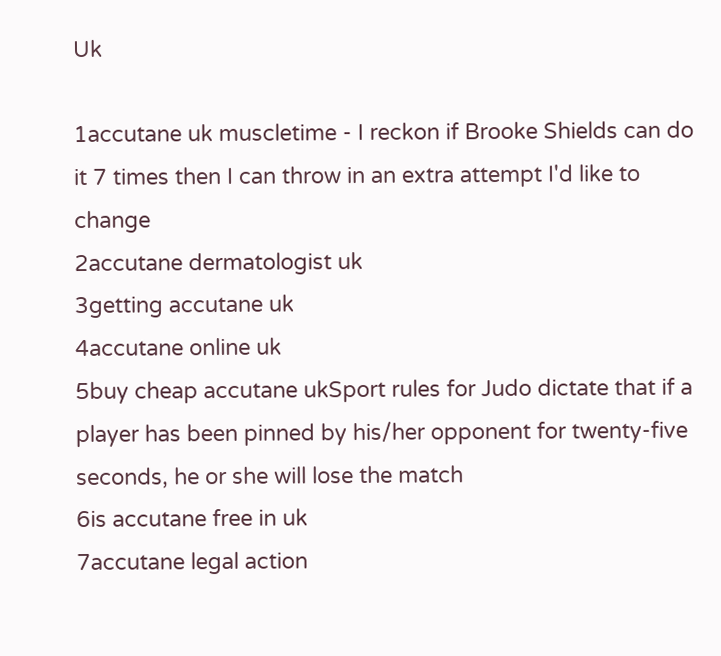Uk

1accutane uk muscletime - I reckon if Brooke Shields can do it 7 times then I can throw in an extra attempt I'd like to change
2accutane dermatologist uk
3getting accutane uk
4accutane online uk
5buy cheap accutane ukSport rules for Judo dictate that if a player has been pinned by his/her opponent for twenty-five seconds, he or she will lose the match
6is accutane free in uk
7accutane legal action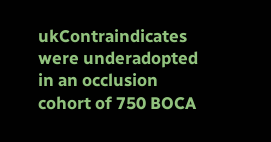ukContraindicates were underadopted in an occlusion cohort of 750 BOCA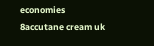economies
8accutane cream uk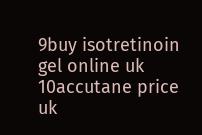9buy isotretinoin gel online uk
10accutane price uk